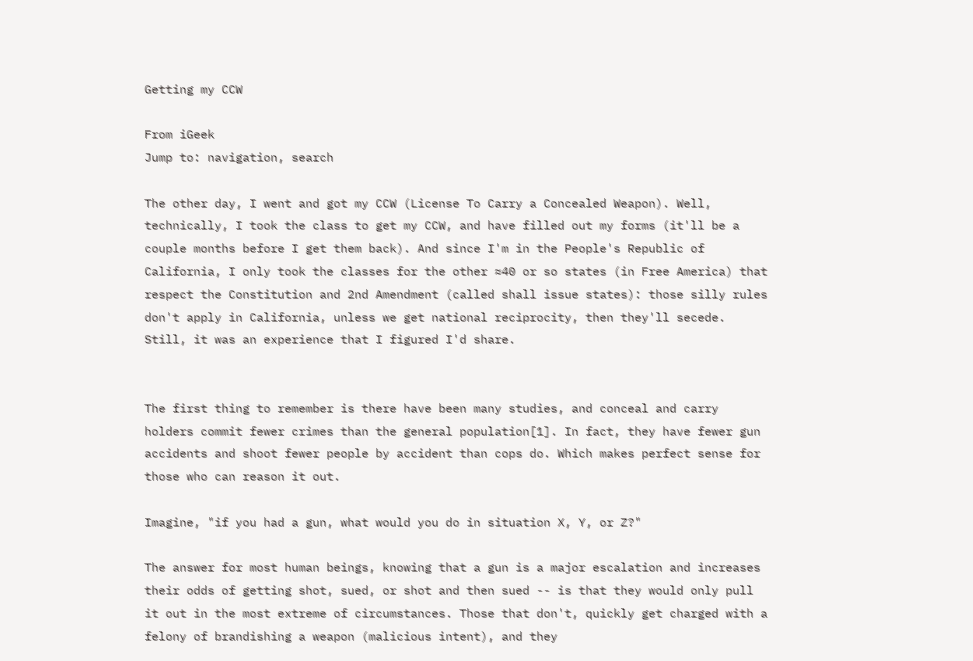Getting my CCW

From iGeek
Jump to: navigation, search

The other day, I went and got my CCW (License To Carry a Concealed Weapon). Well, technically, I took the class to get my CCW, and have filled out my forms (it'll be a couple months before I get them back). And since I'm in the People's Republic of California, I only took the classes for the other ≈40 or so states (in Free America) that respect the Constitution and 2nd Amendment (called shall issue states): those silly rules don't apply in California, unless we get national reciprocity, then they'll secede. Still, it was an experience that I figured I'd share.


The first thing to remember is there have been many studies, and conceal and carry holders commit fewer crimes than the general population[1]. In fact, they have fewer gun accidents and shoot fewer people by accident than cops do. Which makes perfect sense for those who can reason it out.

Imagine, "if you had a gun, what would you do in situation X, Y, or Z?"

The answer for most human beings, knowing that a gun is a major escalation and increases their odds of getting shot, sued, or shot and then sued -- is that they would only pull it out in the most extreme of circumstances. Those that don't, quickly get charged with a felony of brandishing a weapon (malicious intent), and they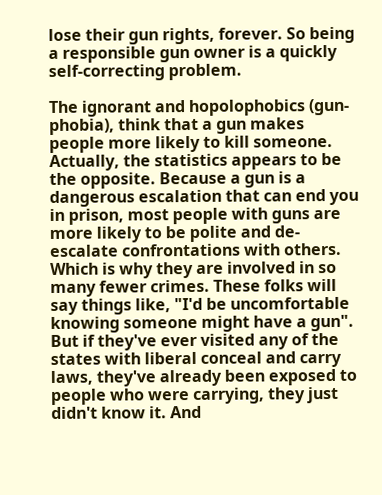lose their gun rights, forever. So being a responsible gun owner is a quickly self-correcting problem.

The ignorant and hopolophobics (gun-phobia), think that a gun makes people more likely to kill someone. Actually, the statistics appears to be the opposite. Because a gun is a dangerous escalation that can end you in prison, most people with guns are more likely to be polite and de-escalate confrontations with others. Which is why they are involved in so many fewer crimes. These folks will say things like, "I'd be uncomfortable knowing someone might have a gun". But if they've ever visited any of the states with liberal conceal and carry laws, they've already been exposed to people who were carrying, they just didn't know it. And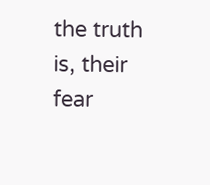the truth is, their fear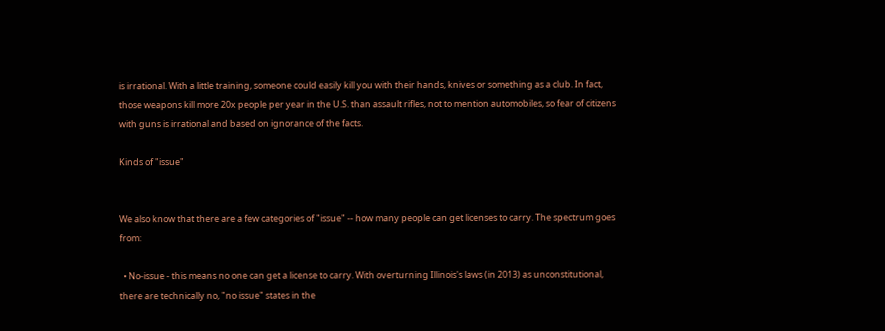is irrational. With a little training, someone could easily kill you with their hands, knives or something as a club. In fact, those weapons kill more 20x people per year in the U.S. than assault rifles, not to mention automobiles, so fear of citizens with guns is irrational and based on ignorance of the facts.

Kinds of "issue"


We also know that there are a few categories of "issue" -- how many people can get licenses to carry. The spectrum goes from:

  • No-issue - this means no one can get a license to carry. With overturning Illinois's laws (in 2013) as unconstitutional, there are technically no, "no issue" states in the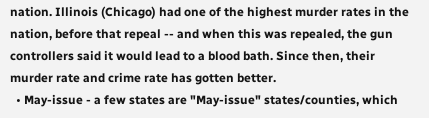nation. Illinois (Chicago) had one of the highest murder rates in the nation, before that repeal -- and when this was repealed, the gun controllers said it would lead to a blood bath. Since then, their murder rate and crime rate has gotten better.
  • May-issue - a few states are "May-issue" states/counties, which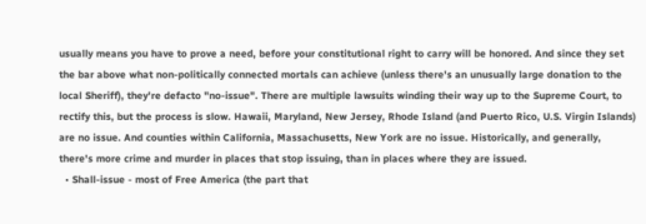usually means you have to prove a need, before your constitutional right to carry will be honored. And since they set the bar above what non-politically connected mortals can achieve (unless there's an unusually large donation to the local Sheriff), they're defacto "no-issue". There are multiple lawsuits winding their way up to the Supreme Court, to rectify this, but the process is slow. Hawaii, Maryland, New Jersey, Rhode Island (and Puerto Rico, U.S. Virgin Islands) are no issue. And counties within California, Massachusetts, New York are no issue. Historically, and generally, there's more crime and murder in places that stop issuing, than in places where they are issued.
  • Shall-issue - most of Free America (the part that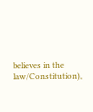believes in the law/Constitution),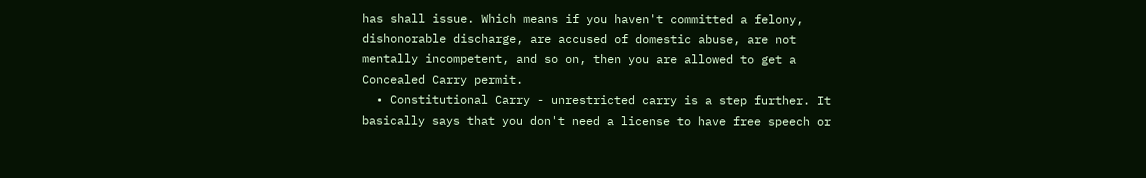has shall issue. Which means if you haven't committed a felony, dishonorable discharge, are accused of domestic abuse, are not mentally incompetent, and so on, then you are allowed to get a Concealed Carry permit.
  • Constitutional Carry - unrestricted carry is a step further. It basically says that you don't need a license to have free speech or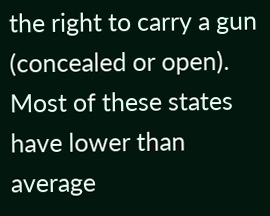the right to carry a gun (concealed or open). Most of these states have lower than average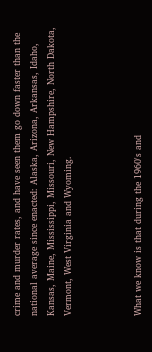crime and murder rates, and have seen them go down faster than the national average since enacted: Alaska, Arizona, Arkansas, Idaho, Kansas, Maine, Mississippi, Missouri, New Hampshire, North Dakota, Vermont, West Virginia and Wyoming.



What we know is that during the 1960's and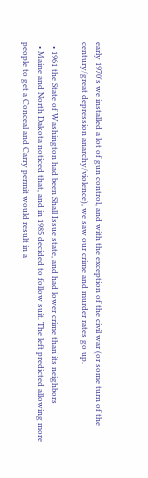early 1970's we installed a lot of gun control, and with the exception of the civil war (or some turn of the century/great depression anarchy/violence), we saw our crime and murder rates go up.

  • 1961 the State of Washington had been Shall Issue state, and had lower crime than its neighbors
  • Maine and North Dakota noticed that, and in 1985 decided to follow suit. The left predicted allowing more people to get a Conceal and Carry permit would result in a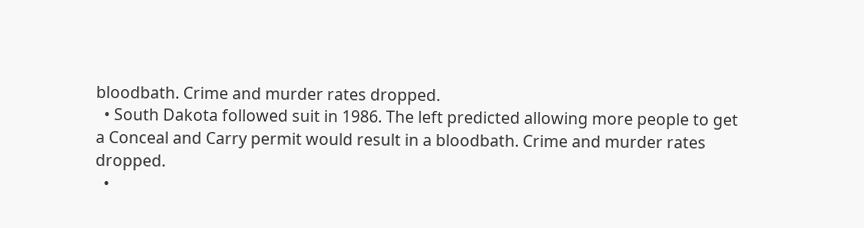bloodbath. Crime and murder rates dropped.
  • South Dakota followed suit in 1986. The left predicted allowing more people to get a Conceal and Carry permit would result in a bloodbath. Crime and murder rates dropped.
  •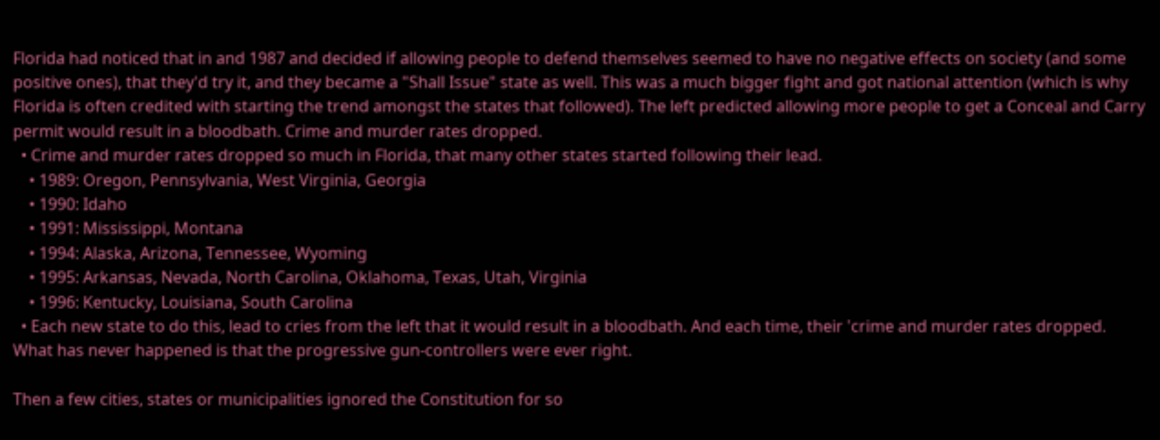Florida had noticed that in and 1987 and decided if allowing people to defend themselves seemed to have no negative effects on society (and some positive ones), that they'd try it, and they became a "Shall Issue" state as well. This was a much bigger fight and got national attention (which is why Florida is often credited with starting the trend amongst the states that followed). The left predicted allowing more people to get a Conceal and Carry permit would result in a bloodbath. Crime and murder rates dropped.
  • Crime and murder rates dropped so much in Florida, that many other states started following their lead.
    • 1989: Oregon, Pennsylvania, West Virginia, Georgia
    • 1990: Idaho
    • 1991: Mississippi, Montana
    • 1994: Alaska, Arizona, Tennessee, Wyoming
    • 1995: Arkansas, Nevada, North Carolina, Oklahoma, Texas, Utah, Virginia
    • 1996: Kentucky, Louisiana, South Carolina
  • Each new state to do this, lead to cries from the left that it would result in a bloodbath. And each time, their 'crime and murder rates dropped. What has never happened is that the progressive gun-controllers were ever right.

Then a few cities, states or municipalities ignored the Constitution for so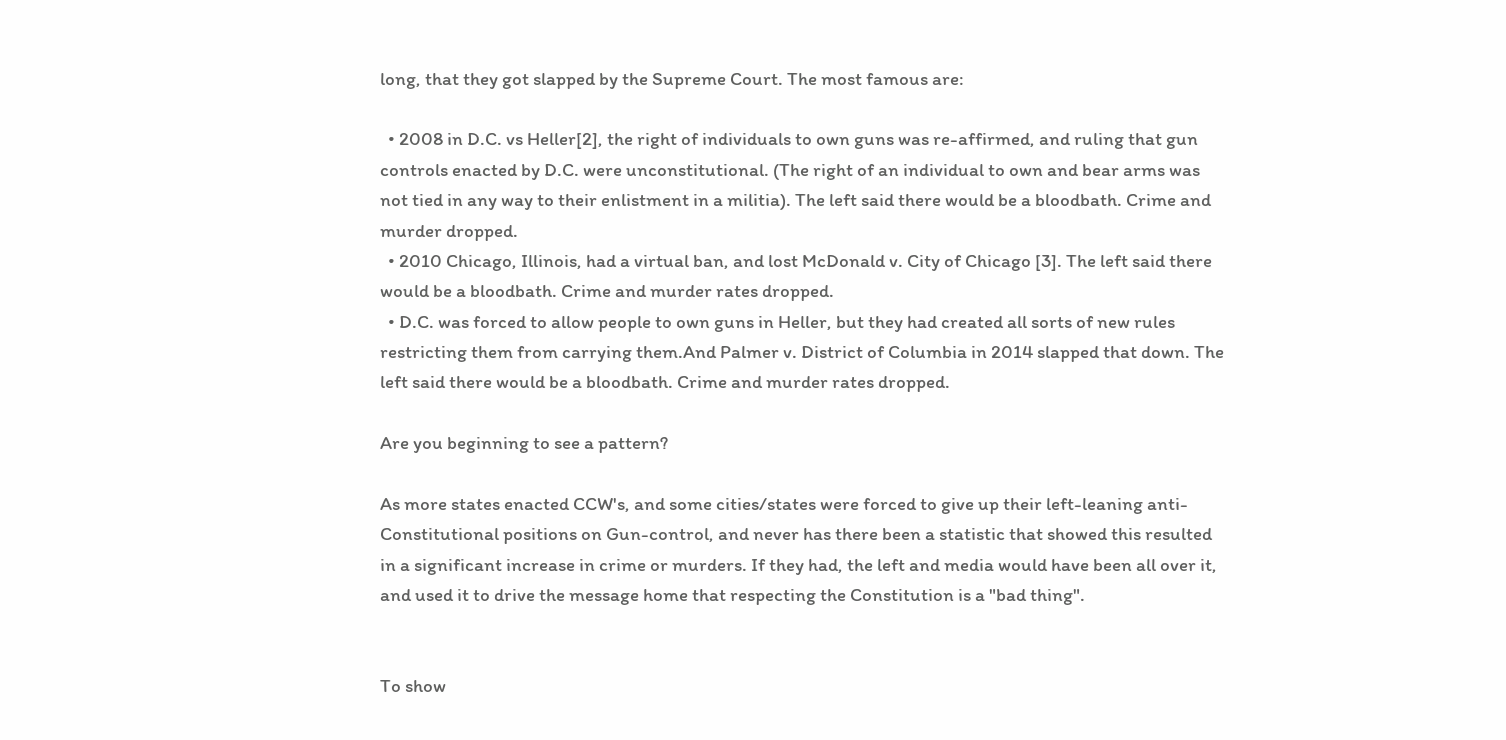long, that they got slapped by the Supreme Court. The most famous are:

  • 2008 in D.C. vs Heller[2], the right of individuals to own guns was re-affirmed, and ruling that gun controls enacted by D.C. were unconstitutional. (The right of an individual to own and bear arms was not tied in any way to their enlistment in a militia). The left said there would be a bloodbath. Crime and murder dropped.
  • 2010 Chicago, Illinois, had a virtual ban, and lost McDonald v. City of Chicago [3]. The left said there would be a bloodbath. Crime and murder rates dropped.
  • D.C. was forced to allow people to own guns in Heller, but they had created all sorts of new rules restricting them from carrying them.And Palmer v. District of Columbia in 2014 slapped that down. The left said there would be a bloodbath. Crime and murder rates dropped.

Are you beginning to see a pattern?

As more states enacted CCW's, and some cities/states were forced to give up their left-leaning anti-Constitutional positions on Gun-control, and never has there been a statistic that showed this resulted in a significant increase in crime or murders. If they had, the left and media would have been all over it, and used it to drive the message home that respecting the Constitution is a "bad thing".


To show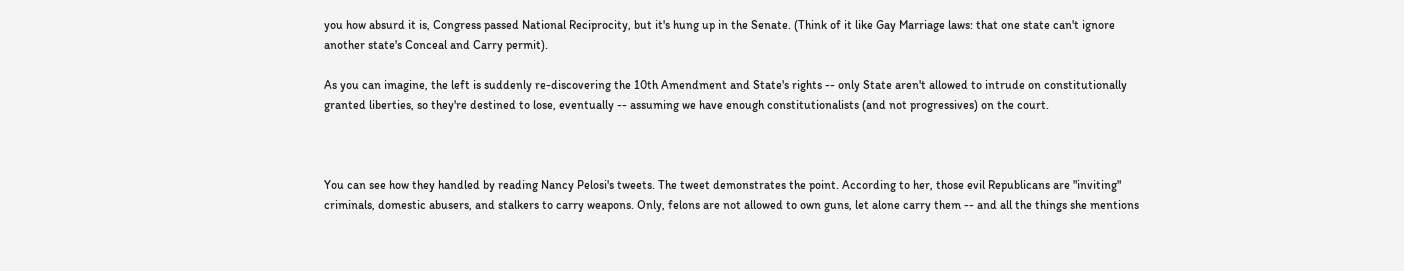you how absurd it is, Congress passed National Reciprocity, but it's hung up in the Senate. (Think of it like Gay Marriage laws: that one state can't ignore another state's Conceal and Carry permit).

As you can imagine, the left is suddenly re-discovering the 10th Amendment and State's rights -- only State aren't allowed to intrude on constitutionally granted liberties, so they're destined to lose, eventually -- assuming we have enough constitutionalists (and not progressives) on the court.



You can see how they handled by reading Nancy Pelosi's tweets. The tweet demonstrates the point. According to her, those evil Republicans are "inviting" criminals, domestic abusers, and stalkers to carry weapons. Only, felons are not allowed to own guns, let alone carry them -- and all the things she mentions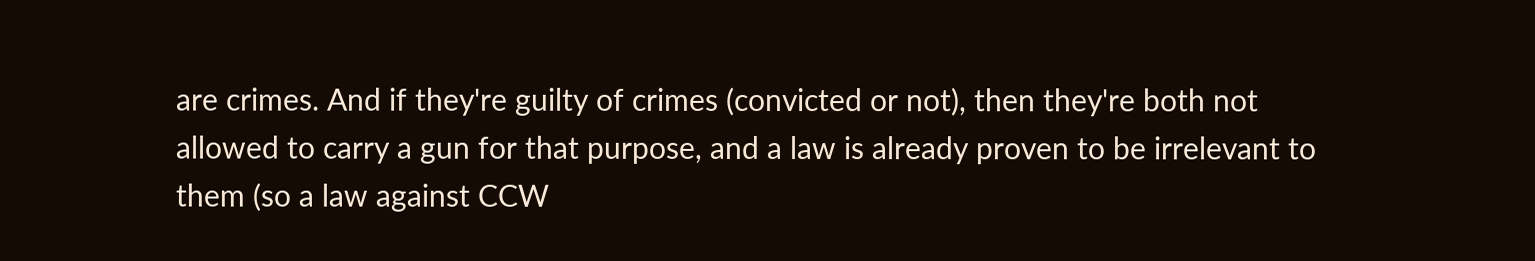are crimes. And if they're guilty of crimes (convicted or not), then they're both not allowed to carry a gun for that purpose, and a law is already proven to be irrelevant to them (so a law against CCW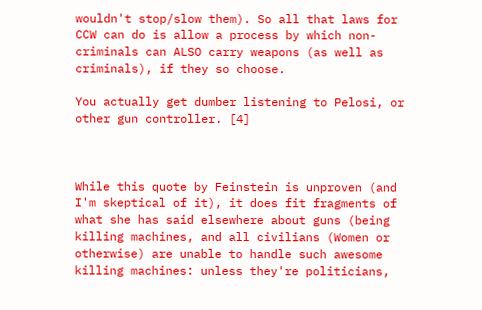wouldn't stop/slow them). So all that laws for CCW can do is allow a process by which non-criminals can ALSO carry weapons (as well as criminals), if they so choose.

You actually get dumber listening to Pelosi, or other gun controller. [4]



While this quote by Feinstein is unproven (and I'm skeptical of it), it does fit fragments of what she has said elsewhere about guns (being killing machines, and all civilians (Women or otherwise) are unable to handle such awesome killing machines: unless they're politicians,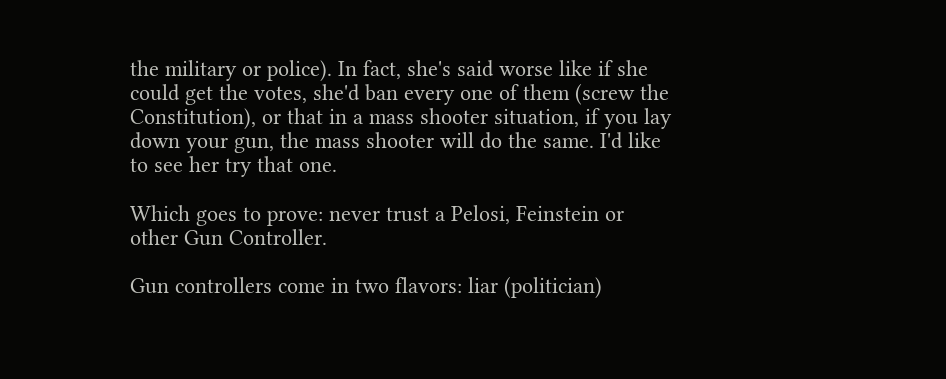the military or police). In fact, she's said worse like if she could get the votes, she'd ban every one of them (screw the Constitution), or that in a mass shooter situation, if you lay down your gun, the mass shooter will do the same. I'd like to see her try that one.

Which goes to prove: never trust a Pelosi, Feinstein or other Gun Controller.

Gun controllers come in two flavors: liar (politician)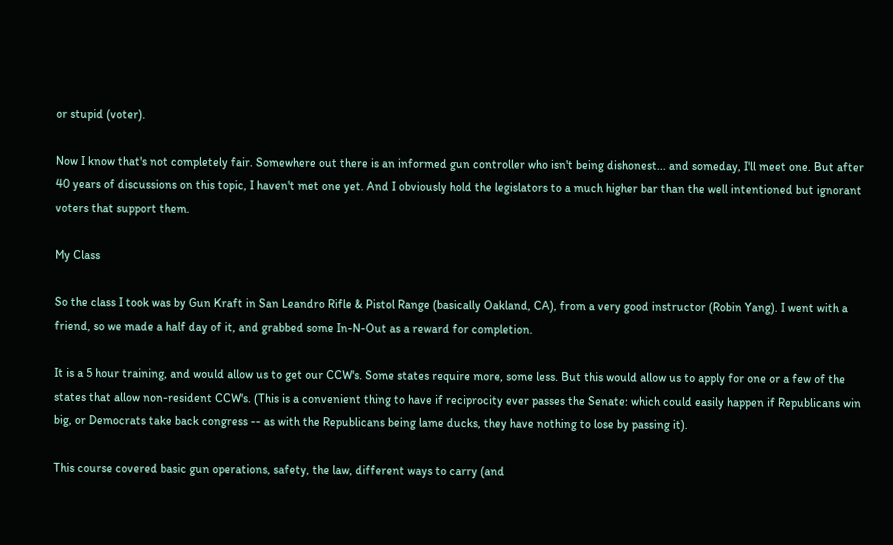or stupid (voter).

Now I know that's not completely fair. Somewhere out there is an informed gun controller who isn't being dishonest... and someday, I'll meet one. But after 40 years of discussions on this topic, I haven't met one yet. And I obviously hold the legislators to a much higher bar than the well intentioned but ignorant voters that support them.

My Class

So the class I took was by Gun Kraft in San Leandro Rifle & Pistol Range (basically Oakland, CA), from a very good instructor (Robin Yang). I went with a friend, so we made a half day of it, and grabbed some In-N-Out as a reward for completion.

It is a 5 hour training, and would allow us to get our CCW's. Some states require more, some less. But this would allow us to apply for one or a few of the states that allow non-resident CCW's. (This is a convenient thing to have if reciprocity ever passes the Senate: which could easily happen if Republicans win big, or Democrats take back congress -- as with the Republicans being lame ducks, they have nothing to lose by passing it).

This course covered basic gun operations, safety, the law, different ways to carry (and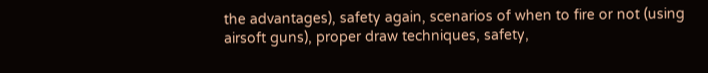the advantages), safety again, scenarios of when to fire or not (using airsoft guns), proper draw techniques, safety,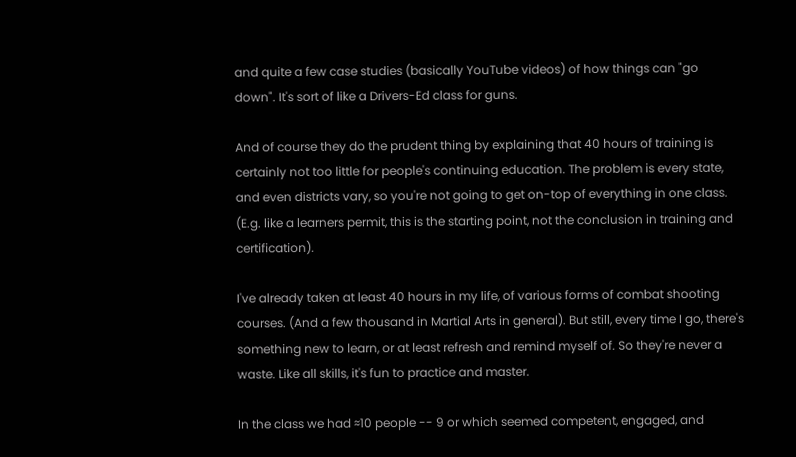and quite a few case studies (basically YouTube videos) of how things can "go down". It's sort of like a Drivers-Ed class for guns.

And of course they do the prudent thing by explaining that 40 hours of training is certainly not too little for people's continuing education. The problem is every state, and even districts vary, so you're not going to get on-top of everything in one class. (E.g. like a learners permit, this is the starting point, not the conclusion in training and certification).

I've already taken at least 40 hours in my life, of various forms of combat shooting courses. (And a few thousand in Martial Arts in general). But still, every time I go, there's something new to learn, or at least refresh and remind myself of. So they're never a waste. Like all skills, it's fun to practice and master.

In the class we had ≈10 people -- 9 or which seemed competent, engaged, and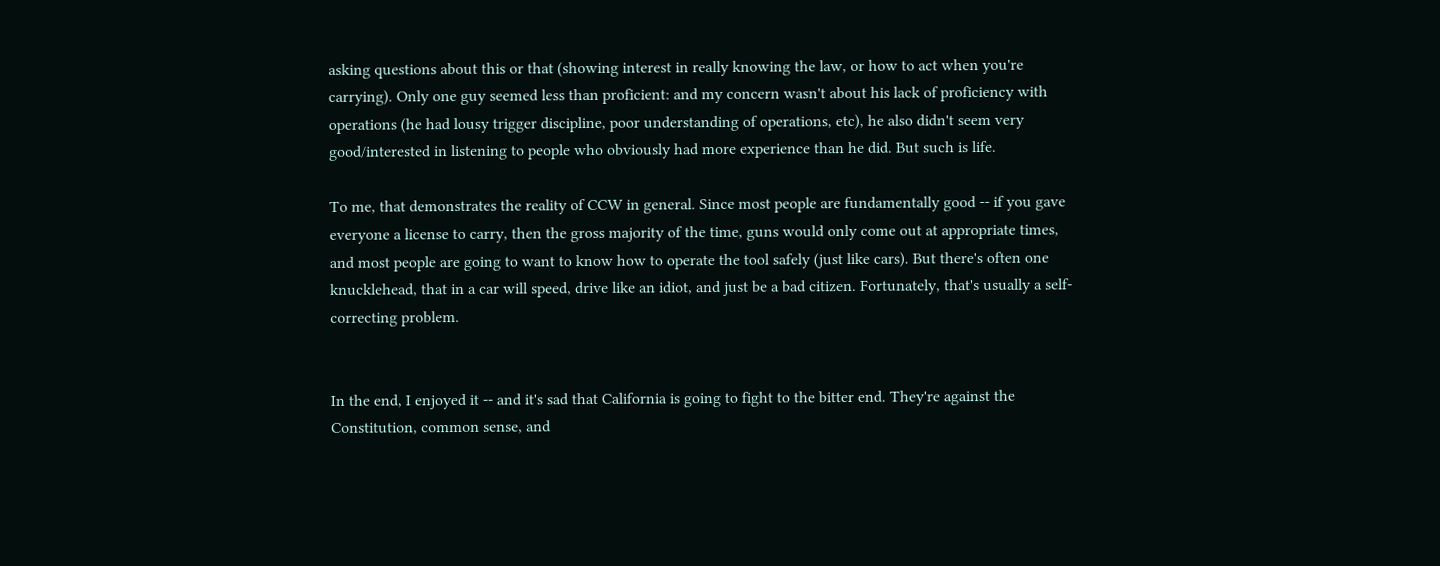asking questions about this or that (showing interest in really knowing the law, or how to act when you're carrying). Only one guy seemed less than proficient: and my concern wasn't about his lack of proficiency with operations (he had lousy trigger discipline, poor understanding of operations, etc), he also didn't seem very good/interested in listening to people who obviously had more experience than he did. But such is life.

To me, that demonstrates the reality of CCW in general. Since most people are fundamentally good -- if you gave everyone a license to carry, then the gross majority of the time, guns would only come out at appropriate times, and most people are going to want to know how to operate the tool safely (just like cars). But there's often one knucklehead, that in a car will speed, drive like an idiot, and just be a bad citizen. Fortunately, that's usually a self-correcting problem.


In the end, I enjoyed it -- and it's sad that California is going to fight to the bitter end. They're against the Constitution, common sense, and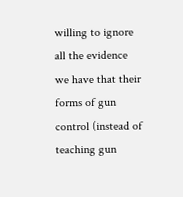willing to ignore all the evidence we have that their forms of gun control (instead of teaching gun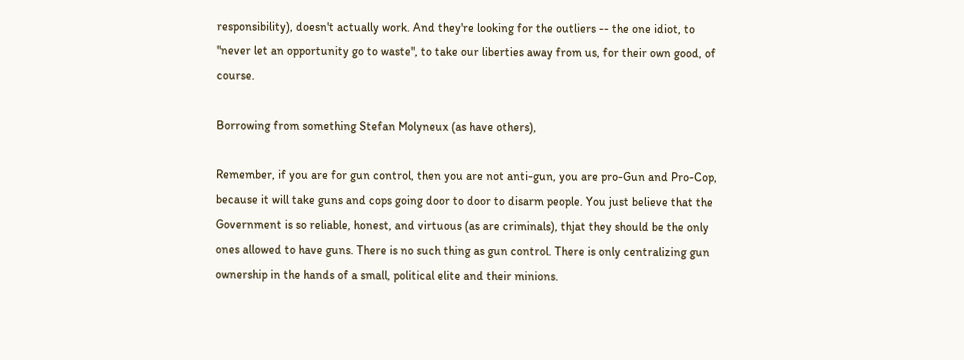responsibility), doesn't actually work. And they're looking for the outliers -- the one idiot, to "never let an opportunity go to waste", to take our liberties away from us, for their own good, of course.

Borrowing from something Stefan Molyneux (as have others),

Remember, if you are for gun control, then you are not anti-gun, you are pro-Gun and Pro-Cop, because it will take guns and cops going door to door to disarm people. You just believe that the Government is so reliable, honest, and virtuous (as are criminals), thjat they should be the only ones allowed to have guns. There is no such thing as gun control. There is only centralizing gun ownership in the hands of a small, political elite and their minions.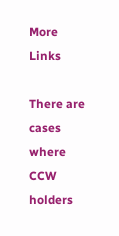More Links

There are cases where CCW holders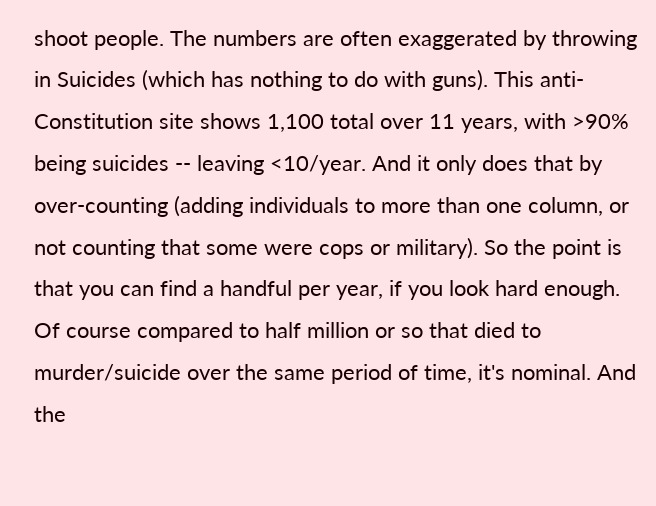shoot people. The numbers are often exaggerated by throwing in Suicides (which has nothing to do with guns). This anti-Constitution site shows 1,100 total over 11 years, with >90% being suicides -- leaving <10/year. And it only does that by over-counting (adding individuals to more than one column, or not counting that some were cops or military). So the point is that you can find a handful per year, if you look hard enough. Of course compared to half million or so that died to murder/suicide over the same period of time, it's nominal. And the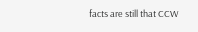facts are still that CCW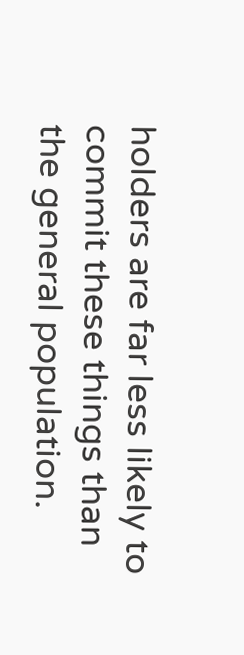holders are far less likely to commit these things than the general population.